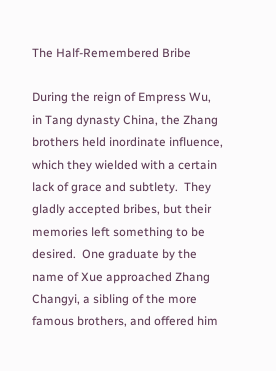The Half-Remembered Bribe

During the reign of Empress Wu, in Tang dynasty China, the Zhang brothers held inordinate influence, which they wielded with a certain lack of grace and subtlety.  They gladly accepted bribes, but their memories left something to be desired.  One graduate by the name of Xue approached Zhang Changyi, a sibling of the more famous brothers, and offered him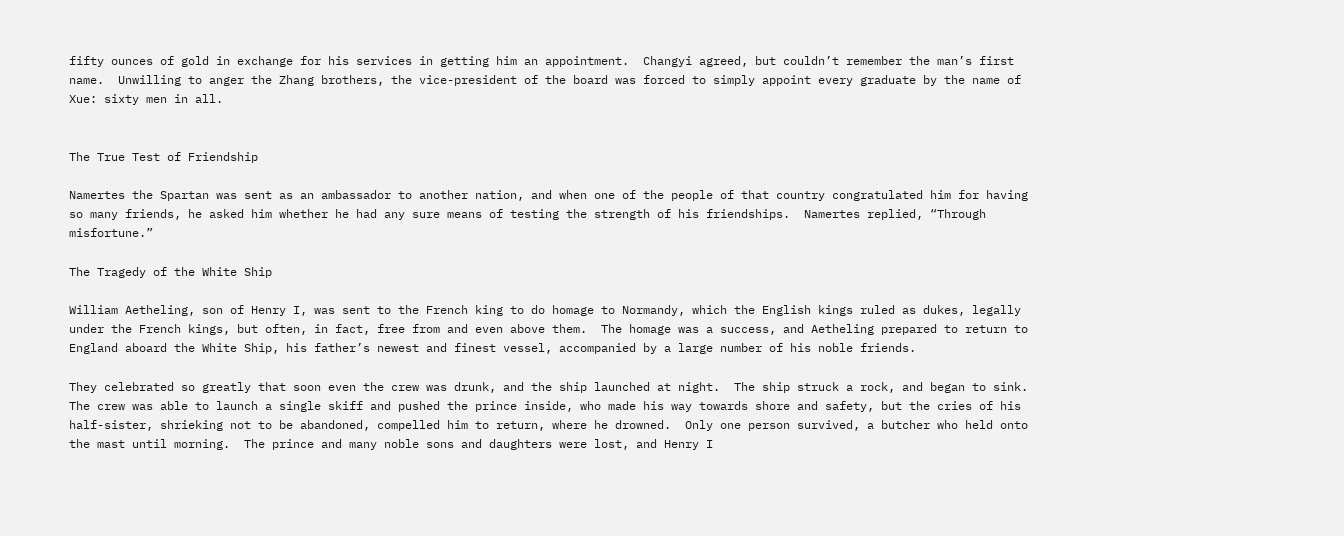fifty ounces of gold in exchange for his services in getting him an appointment.  Changyi agreed, but couldn’t remember the man’s first name.  Unwilling to anger the Zhang brothers, the vice-president of the board was forced to simply appoint every graduate by the name of Xue: sixty men in all.


The True Test of Friendship

Namertes the Spartan was sent as an ambassador to another nation, and when one of the people of that country congratulated him for having so many friends, he asked him whether he had any sure means of testing the strength of his friendships.  Namertes replied, “Through misfortune.”

The Tragedy of the White Ship

William Aetheling, son of Henry I, was sent to the French king to do homage to Normandy, which the English kings ruled as dukes, legally under the French kings, but often, in fact, free from and even above them.  The homage was a success, and Aetheling prepared to return to England aboard the White Ship, his father’s newest and finest vessel, accompanied by a large number of his noble friends.

They celebrated so greatly that soon even the crew was drunk, and the ship launched at night.  The ship struck a rock, and began to sink.  The crew was able to launch a single skiff and pushed the prince inside, who made his way towards shore and safety, but the cries of his half-sister, shrieking not to be abandoned, compelled him to return, where he drowned.  Only one person survived, a butcher who held onto the mast until morning.  The prince and many noble sons and daughters were lost, and Henry I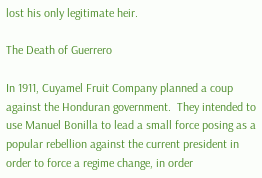lost his only legitimate heir.

The Death of Guerrero

In 1911, Cuyamel Fruit Company planned a coup against the Honduran government.  They intended to use Manuel Bonilla to lead a small force posing as a popular rebellion against the current president in order to force a regime change, in order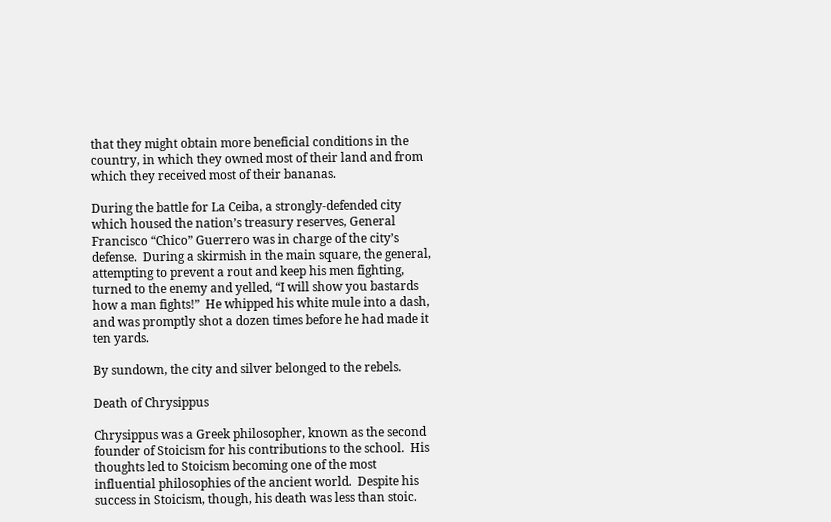that they might obtain more beneficial conditions in the country, in which they owned most of their land and from which they received most of their bananas.

During the battle for La Ceiba, a strongly-defended city which housed the nation’s treasury reserves, General Francisco “Chico” Guerrero was in charge of the city’s defense.  During a skirmish in the main square, the general, attempting to prevent a rout and keep his men fighting, turned to the enemy and yelled, “I will show you bastards how a man fights!”  He whipped his white mule into a dash, and was promptly shot a dozen times before he had made it ten yards.

By sundown, the city and silver belonged to the rebels.

Death of Chrysippus

Chrysippus was a Greek philosopher, known as the second founder of Stoicism for his contributions to the school.  His thoughts led to Stoicism becoming one of the most influential philosophies of the ancient world.  Despite his success in Stoicism, though, his death was less than stoic.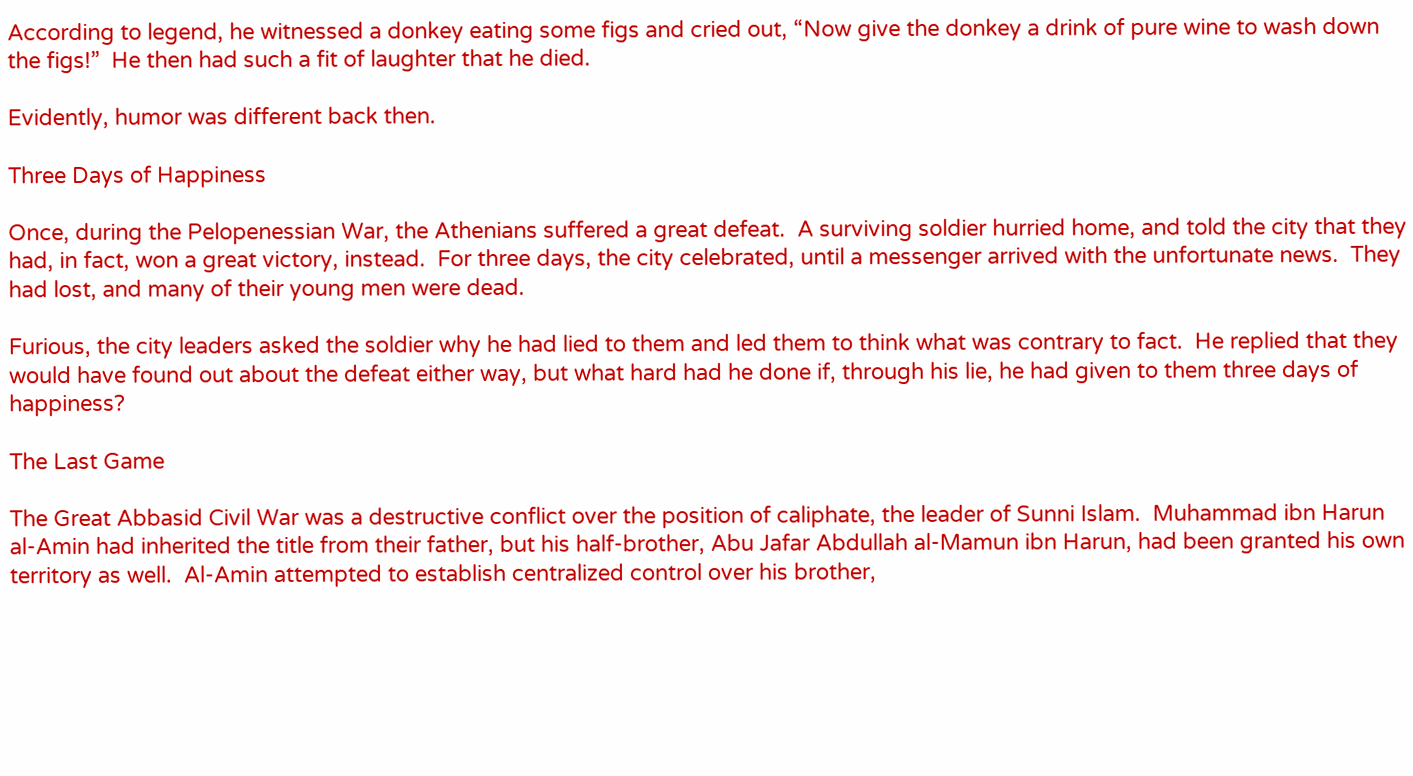According to legend, he witnessed a donkey eating some figs and cried out, “Now give the donkey a drink of pure wine to wash down the figs!”  He then had such a fit of laughter that he died.

Evidently, humor was different back then.

Three Days of Happiness

Once, during the Pelopenessian War, the Athenians suffered a great defeat.  A surviving soldier hurried home, and told the city that they had, in fact, won a great victory, instead.  For three days, the city celebrated, until a messenger arrived with the unfortunate news.  They had lost, and many of their young men were dead.

Furious, the city leaders asked the soldier why he had lied to them and led them to think what was contrary to fact.  He replied that they would have found out about the defeat either way, but what hard had he done if, through his lie, he had given to them three days of happiness?

The Last Game

The Great Abbasid Civil War was a destructive conflict over the position of caliphate, the leader of Sunni Islam.  Muhammad ibn Harun al-Amin had inherited the title from their father, but his half-brother, Abu Jafar Abdullah al-Mamun ibn Harun, had been granted his own territory as well.  Al-Amin attempted to establish centralized control over his brother,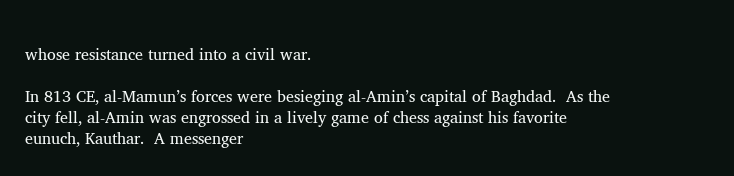whose resistance turned into a civil war.

In 813 CE, al-Mamun’s forces were besieging al-Amin’s capital of Baghdad.  As the city fell, al-Amin was engrossed in a lively game of chess against his favorite eunuch, Kauthar.  A messenger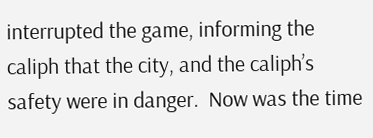interrupted the game, informing the caliph that the city, and the caliph’s safety were in danger.  Now was the time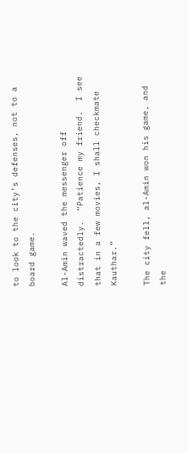to look to the city’s defenses, not to a board game.

Al-Amin waved the messenger off distractedly.  “Patience my friend.  I see that in a few movies, I shall checkmate Kauthar.”

The city fell, al-Amin won his game, and the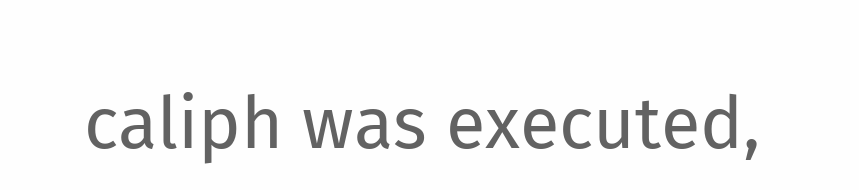caliph was executed,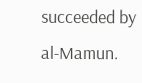succeeded by al-Mamun.